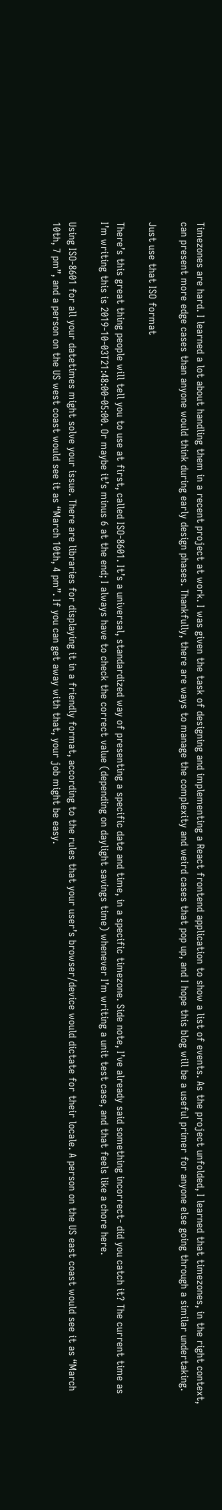Timezones are hard. I learned a lot about handling them in a recent project at work. I was given the task of designing and implementing a React frontend application to show a list of events. As the project unfolded, I learned that timezones, in the right context, can present more edge cases than anyone would think during early design phases. Thankfully, there are ways to manage the complexity and weird cases that pop up, and I hope this blog will be a useful primer for anyone else going through a similar undertaking.

Just use that ISO format

There’s this great thing people will tell you to use at first, called ISO-8601. It’s a universal, standardized way of presenting a specific date and time, in a specific timezone. Side note, I’ve already said something incorrect- did you catch it? The current time as I’m writing this is 2019-10-03T21:48:00-05:00. Or maybe it’s minus 6 at the end; I always have to check the correct value (depending on daylight savings time) whenever I’m writing a unit test case, and that feels like a chore here.

Using ISO-8601 for all your datetimes might solve your issue. There are libraries for displaying it in a friendly format, according to the rules that your user’s browser/device would dictate for their locale. A person on the US east coast would see it as “March 10th, 7 pm”, and a person on the US west coast would see it as “March 10th, 4 pm”. If you can get away with that, your job might be easy.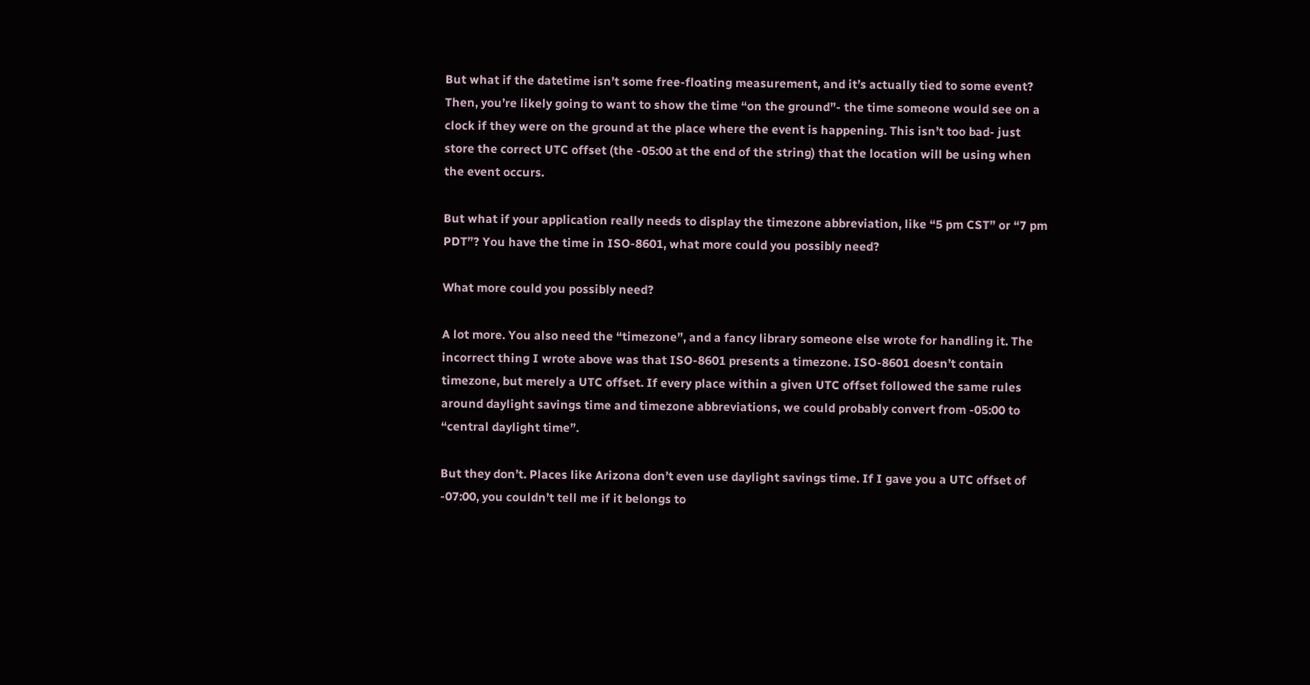But what if the datetime isn’t some free-floating measurement, and it’s actually tied to some event? Then, you’re likely going to want to show the time “on the ground”- the time someone would see on a clock if they were on the ground at the place where the event is happening. This isn’t too bad- just store the correct UTC offset (the -05:00 at the end of the string) that the location will be using when the event occurs.

But what if your application really needs to display the timezone abbreviation, like “5 pm CST” or “7 pm PDT”? You have the time in ISO-8601, what more could you possibly need?

What more could you possibly need?

A lot more. You also need the “timezone”, and a fancy library someone else wrote for handling it. The incorrect thing I wrote above was that ISO-8601 presents a timezone. ISO-8601 doesn’t contain timezone, but merely a UTC offset. If every place within a given UTC offset followed the same rules around daylight savings time and timezone abbreviations, we could probably convert from -05:00 to “central daylight time”.

But they don’t. Places like Arizona don’t even use daylight savings time. If I gave you a UTC offset of -07:00, you couldn’t tell me if it belongs to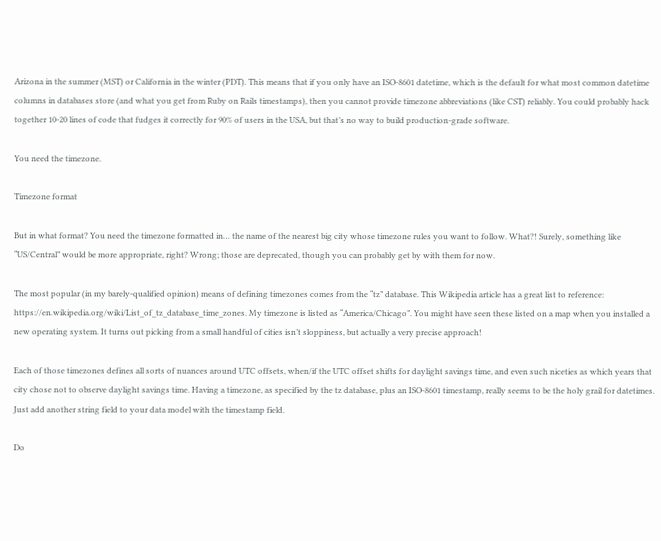Arizona in the summer (MST) or California in the winter (PDT). This means that if you only have an ISO-8601 datetime, which is the default for what most common datetime columns in databases store (and what you get from Ruby on Rails timestamps), then you cannot provide timezone abbreviations (like CST) reliably. You could probably hack together 10-20 lines of code that fudges it correctly for 90% of users in the USA, but that’s no way to build production-grade software.

You need the timezone.

Timezone format

But in what format? You need the timezone formatted in… the name of the nearest big city whose timezone rules you want to follow. What?! Surely, something like “US/Central” would be more appropriate, right? Wrong; those are deprecated, though you can probably get by with them for now.

The most popular (in my barely-qualified opinion) means of defining timezones comes from the “tz” database. This Wikipedia article has a great list to reference: https://en.wikipedia.org/wiki/List_of_tz_database_time_zones. My timezone is listed as “America/Chicago”. You might have seen these listed on a map when you installed a new operating system. It turns out picking from a small handful of cities isn’t sloppiness, but actually a very precise approach!

Each of those timezones defines all sorts of nuances around UTC offsets, when/if the UTC offset shifts for daylight savings time, and even such niceties as which years that city chose not to observe daylight savings time. Having a timezone, as specified by the tz database, plus an ISO-8601 timestamp, really seems to be the holy grail for datetimes. Just add another string field to your data model with the timestamp field.

Do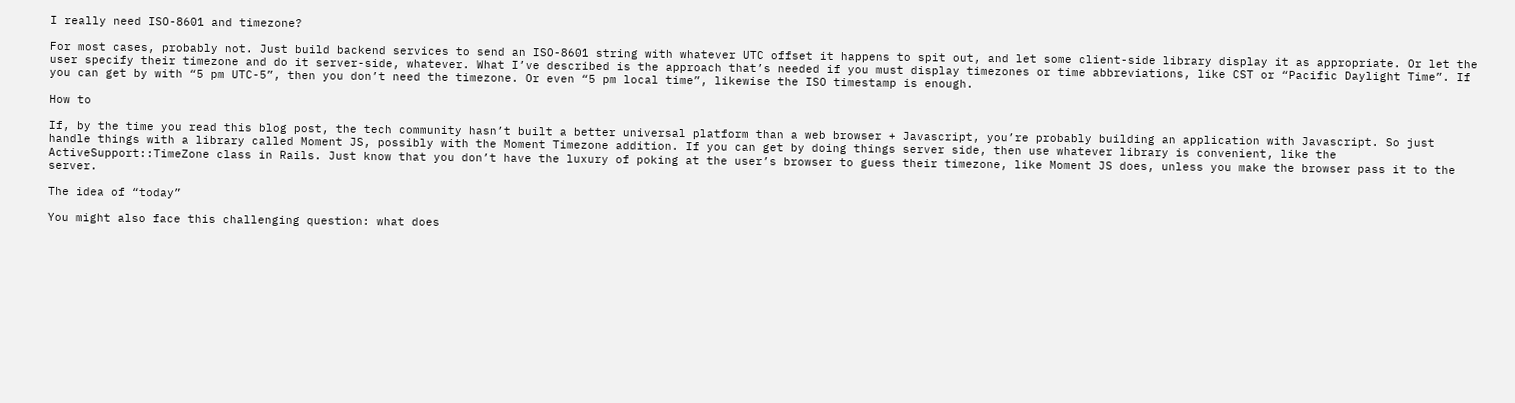I really need ISO-8601 and timezone?

For most cases, probably not. Just build backend services to send an ISO-8601 string with whatever UTC offset it happens to spit out, and let some client-side library display it as appropriate. Or let the user specify their timezone and do it server-side, whatever. What I’ve described is the approach that’s needed if you must display timezones or time abbreviations, like CST or “Pacific Daylight Time”. If you can get by with “5 pm UTC-5”, then you don’t need the timezone. Or even “5 pm local time”, likewise the ISO timestamp is enough.

How to

If, by the time you read this blog post, the tech community hasn’t built a better universal platform than a web browser + Javascript, you’re probably building an application with Javascript. So just handle things with a library called Moment JS, possibly with the Moment Timezone addition. If you can get by doing things server side, then use whatever library is convenient, like the ActiveSupport::TimeZone class in Rails. Just know that you don’t have the luxury of poking at the user’s browser to guess their timezone, like Moment JS does, unless you make the browser pass it to the server.

The idea of “today”

You might also face this challenging question: what does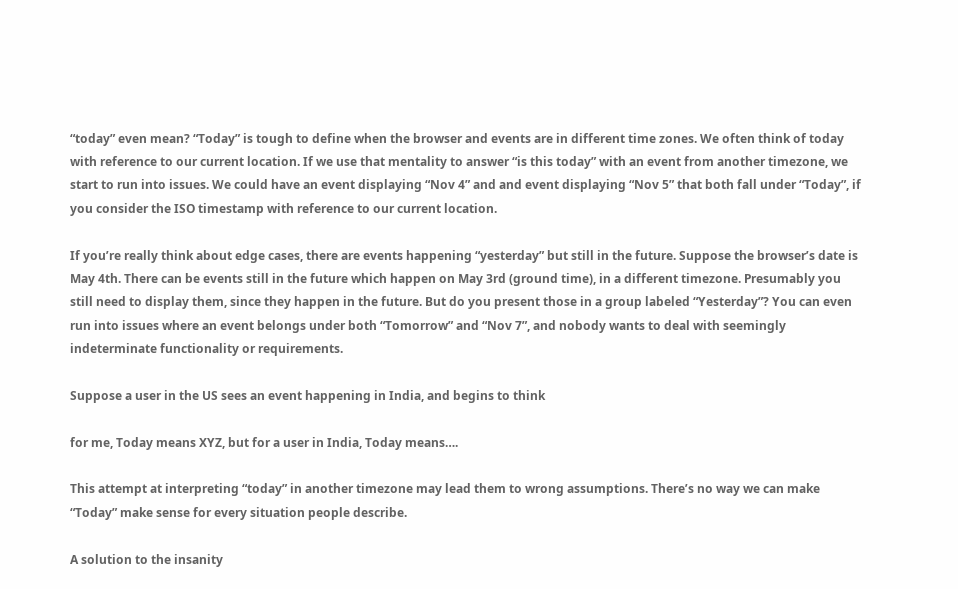“today” even mean? “Today” is tough to define when the browser and events are in different time zones. We often think of today with reference to our current location. If we use that mentality to answer “is this today” with an event from another timezone, we start to run into issues. We could have an event displaying “Nov 4” and and event displaying “Nov 5” that both fall under “Today”, if you consider the ISO timestamp with reference to our current location.

If you’re really think about edge cases, there are events happening “yesterday” but still in the future. Suppose the browser’s date is May 4th. There can be events still in the future which happen on May 3rd (ground time), in a different timezone. Presumably you still need to display them, since they happen in the future. But do you present those in a group labeled “Yesterday”? You can even run into issues where an event belongs under both “Tomorrow” and “Nov 7”, and nobody wants to deal with seemingly indeterminate functionality or requirements.

Suppose a user in the US sees an event happening in India, and begins to think

for me, Today means XYZ, but for a user in India, Today means….

This attempt at interpreting “today” in another timezone may lead them to wrong assumptions. There’s no way we can make “Today” make sense for every situation people describe.

A solution to the insanity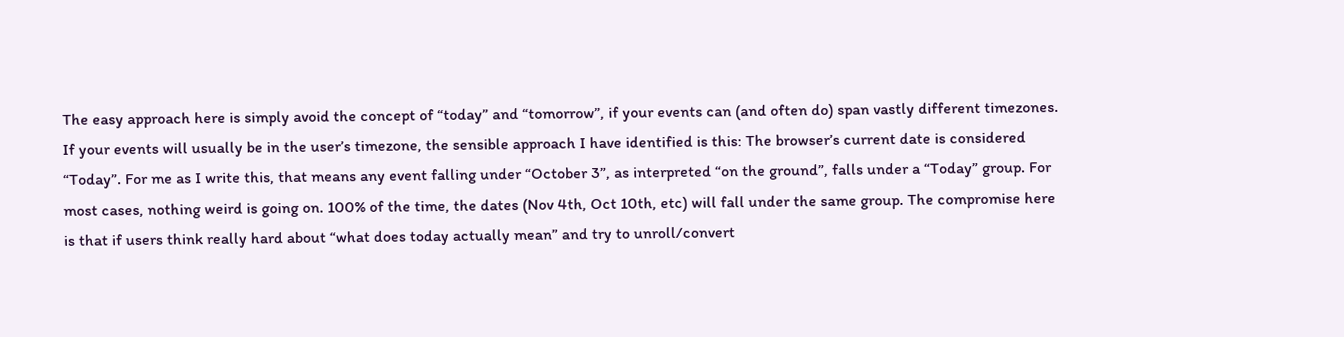The easy approach here is simply avoid the concept of “today” and “tomorrow”, if your events can (and often do) span vastly different timezones. If your events will usually be in the user’s timezone, the sensible approach I have identified is this: The browser’s current date is considered “Today”. For me as I write this, that means any event falling under “October 3”, as interpreted “on the ground”, falls under a “Today” group. For most cases, nothing weird is going on. 100% of the time, the dates (Nov 4th, Oct 10th, etc) will fall under the same group. The compromise here is that if users think really hard about “what does today actually mean” and try to unroll/convert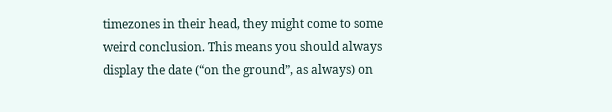timezones in their head, they might come to some weird conclusion. This means you should always display the date (“on the ground”, as always) on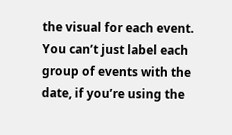the visual for each event. You can’t just label each group of events with the date, if you’re using the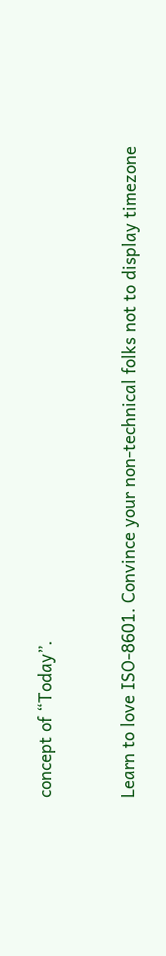concept of “Today”.


Learn to love ISO-8601. Convince your non-technical folks not to display timezone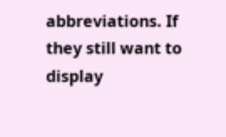abbreviations. If they still want to display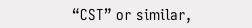“CST” or similar,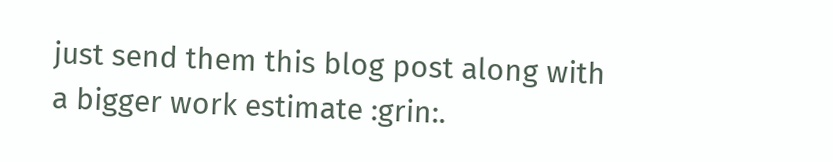just send them this blog post along with a bigger work estimate :grin:.